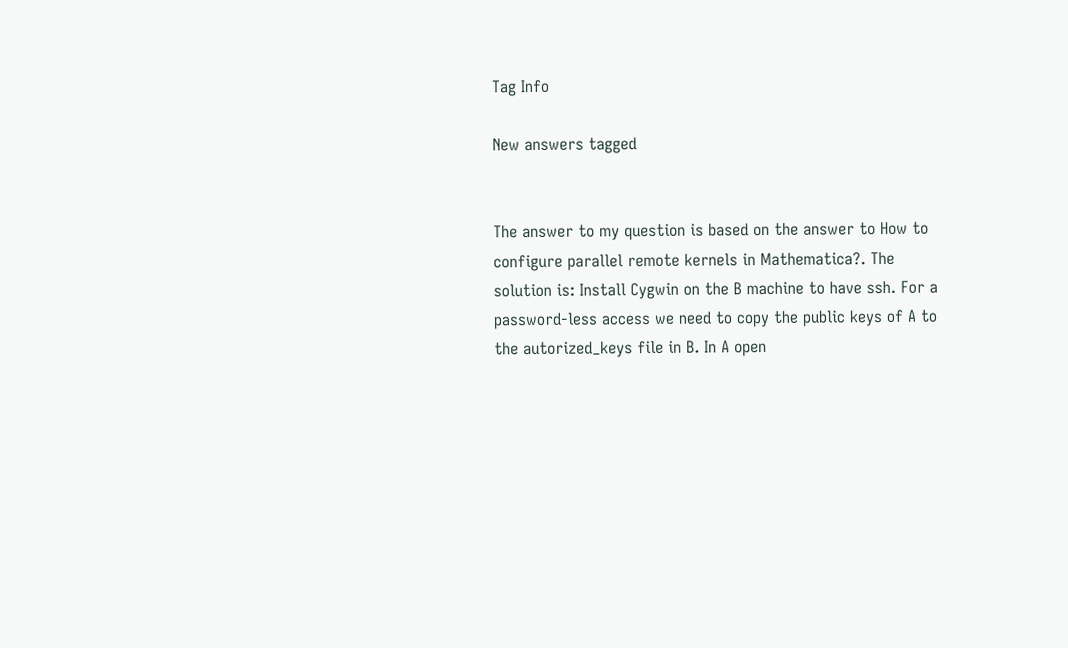Tag Info

New answers tagged


The answer to my question is based on the answer to How to configure parallel remote kernels in Mathematica?. The solution is: Install Cygwin on the B machine to have ssh. For a password-less access we need to copy the public keys of A to the autorized_keys file in B. In A open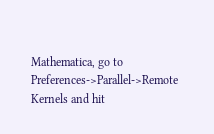Mathematica, go to Preferences->Parallel->Remote Kernels and hit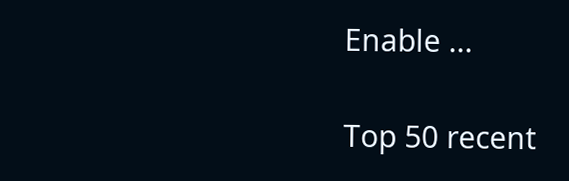Enable ...

Top 50 recent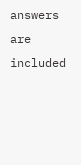answers are included